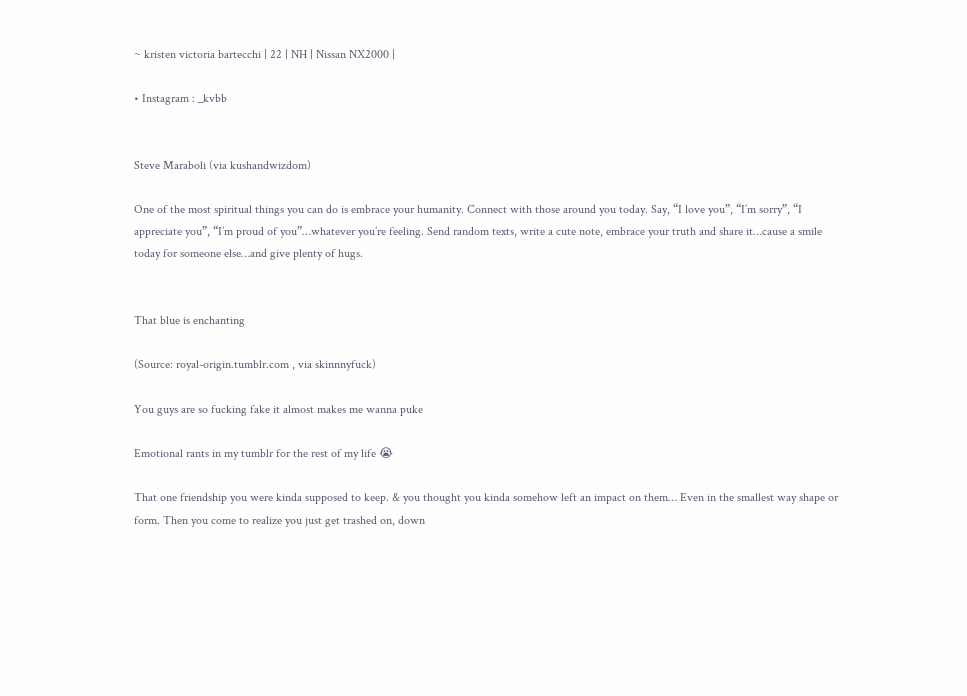~ kristen victoria bartecchi | 22 | NH | Nissan NX2000 |

• Instagram : _kvbb


Steve Maraboli (via kushandwizdom)

One of the most spiritual things you can do is embrace your humanity. Connect with those around you today. Say, “I love you”, “I’m sorry”, “I appreciate you”, “I’m proud of you”…whatever you’re feeling. Send random texts, write a cute note, embrace your truth and share it…cause a smile today for someone else…and give plenty of hugs.


That blue is enchanting

(Source: royal-origin.tumblr.com , via skinnnyfuck)

You guys are so fucking fake it almost makes me wanna puke

Emotional rants in my tumblr for the rest of my life 😭

That one friendship you were kinda supposed to keep. & you thought you kinda somehow left an impact on them… Even in the smallest way shape or form. Then you come to realize you just get trashed on, down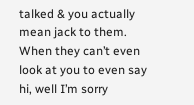talked & you actually mean jack to them. When they can’t even look at you to even say hi, well I’m sorry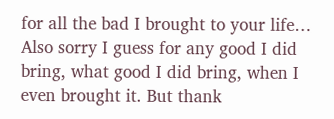for all the bad I brought to your life… Also sorry I guess for any good I did bring, what good I did bring, when I even brought it. But thank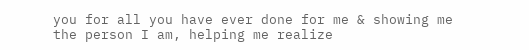you for all you have ever done for me & showing me the person I am, helping me realize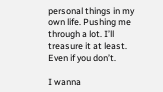personal things in my own life. Pushing me through a lot. I’ll treasure it at least. Even if you don’t.

I wanna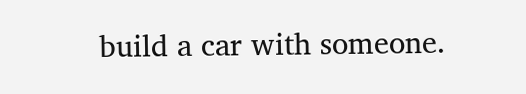build a car with someone.